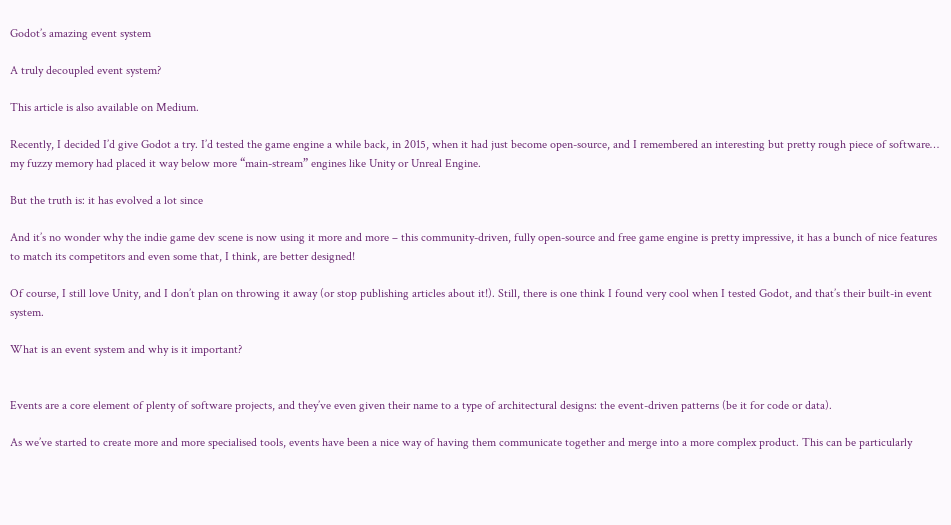Godot’s amazing event system

A truly decoupled event system?

This article is also available on Medium.

Recently, I decided I’d give Godot a try. I’d tested the game engine a while back, in 2015, when it had just become open-source, and I remembered an interesting but pretty rough piece of software… my fuzzy memory had placed it way below more “main-stream” engines like Unity or Unreal Engine.

But the truth is: it has evolved a lot since

And it’s no wonder why the indie game dev scene is now using it more and more – this community-driven, fully open-source and free game engine is pretty impressive, it has a bunch of nice features to match its competitors and even some that, I think, are better designed!

Of course, I still love Unity, and I don’t plan on throwing it away (or stop publishing articles about it!). Still, there is one think I found very cool when I tested Godot, and that’s their built-in event system.

What is an event system and why is it important?


Events are a core element of plenty of software projects, and they’ve even given their name to a type of architectural designs: the event-driven patterns (be it for code or data).

As we’ve started to create more and more specialised tools, events have been a nice way of having them communicate together and merge into a more complex product. This can be particularly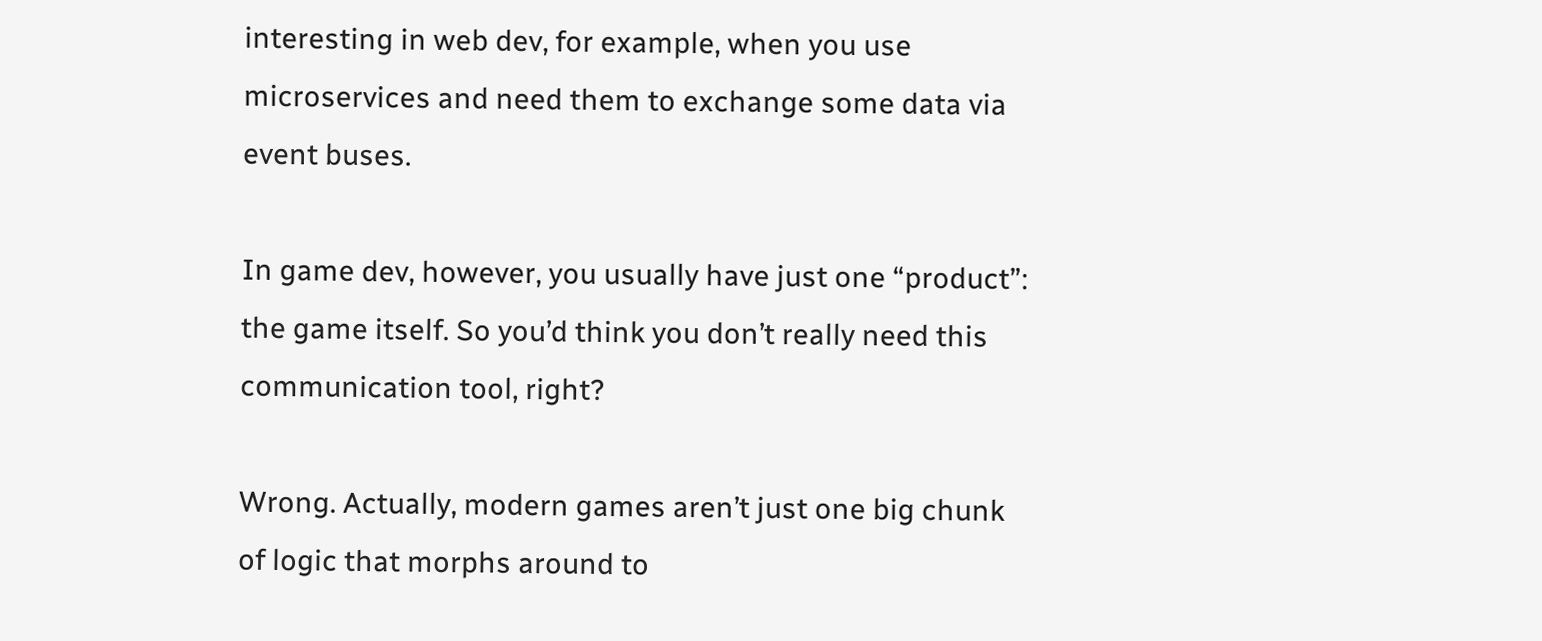interesting in web dev, for example, when you use microservices and need them to exchange some data via event buses.

In game dev, however, you usually have just one “product”: the game itself. So you’d think you don’t really need this communication tool, right?

Wrong. Actually, modern games aren’t just one big chunk of logic that morphs around to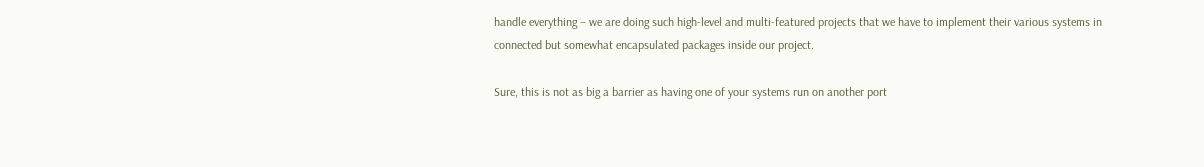handle everything – we are doing such high-level and multi-featured projects that we have to implement their various systems in connected but somewhat encapsulated packages inside our project.

Sure, this is not as big a barrier as having one of your systems run on another port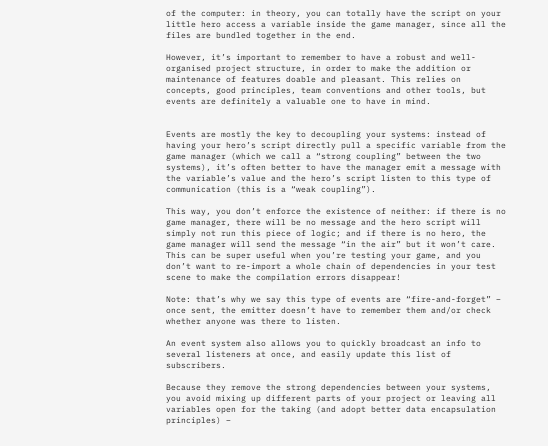of the computer: in theory, you can totally have the script on your little hero access a variable inside the game manager, since all the files are bundled together in the end.

However, it’s important to remember to have a robust and well-organised project structure, in order to make the addition or maintenance of features doable and pleasant. This relies on concepts, good principles, team conventions and other tools, but events are definitely a valuable one to have in mind.


Events are mostly the key to decoupling your systems: instead of having your hero’s script directly pull a specific variable from the game manager (which we call a “strong coupling” between the two systems), it’s often better to have the manager emit a message with the variable’s value and the hero’s script listen to this type of communication (this is a “weak coupling”).

This way, you don’t enforce the existence of neither: if there is no game manager, there will be no message and the hero script will simply not run this piece of logic; and if there is no hero, the game manager will send the message “in the air” but it won’t care. This can be super useful when you’re testing your game, and you don’t want to re-import a whole chain of dependencies in your test scene to make the compilation errors disappear!

Note: that’s why we say this type of events are “fire-and-forget” – once sent, the emitter doesn’t have to remember them and/or check whether anyone was there to listen.

An event system also allows you to quickly broadcast an info to several listeners at once, and easily update this list of subscribers.

Because they remove the strong dependencies between your systems, you avoid mixing up different parts of your project or leaving all variables open for the taking (and adopt better data encapsulation principles) –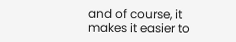and of course, it makes it easier to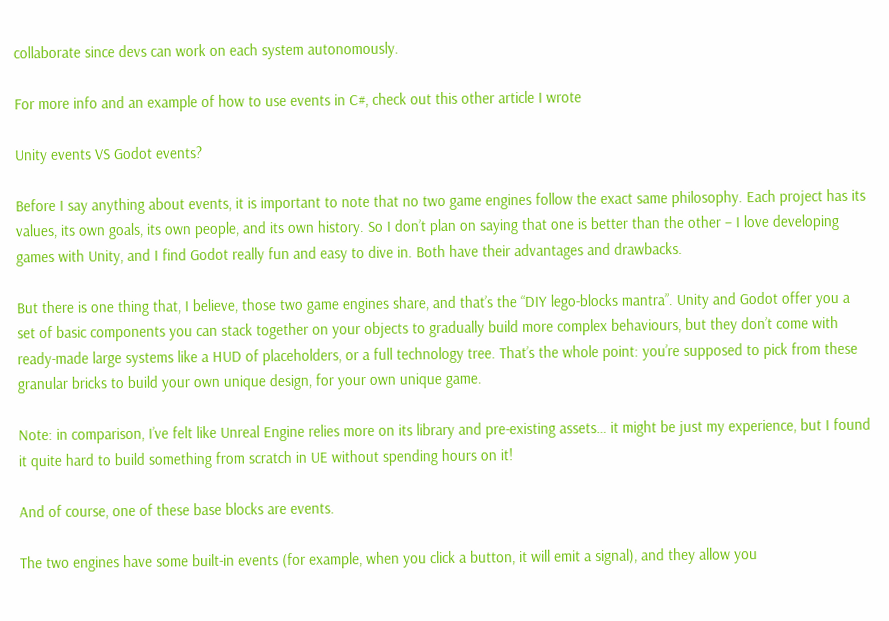collaborate since devs can work on each system autonomously.

For more info and an example of how to use events in C#, check out this other article I wrote

Unity events VS Godot events?

Before I say anything about events, it is important to note that no two game engines follow the exact same philosophy. Each project has its values, its own goals, its own people, and its own history. So I don’t plan on saying that one is better than the other – I love developing games with Unity, and I find Godot really fun and easy to dive in. Both have their advantages and drawbacks.

But there is one thing that, I believe, those two game engines share, and that’s the “DIY lego-blocks mantra”. Unity and Godot offer you a set of basic components you can stack together on your objects to gradually build more complex behaviours, but they don’t come with ready-made large systems like a HUD of placeholders, or a full technology tree. That’s the whole point: you’re supposed to pick from these granular bricks to build your own unique design, for your own unique game.

Note: in comparison, I’ve felt like Unreal Engine relies more on its library and pre-existing assets… it might be just my experience, but I found it quite hard to build something from scratch in UE without spending hours on it!

And of course, one of these base blocks are events.

The two engines have some built-in events (for example, when you click a button, it will emit a signal), and they allow you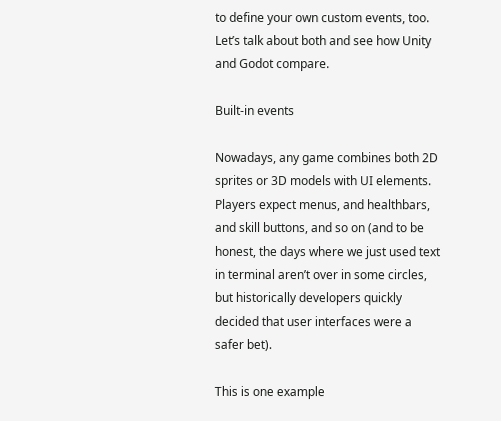to define your own custom events, too. Let’s talk about both and see how Unity and Godot compare.

Built-in events

Nowadays, any game combines both 2D sprites or 3D models with UI elements. Players expect menus, and healthbars, and skill buttons, and so on (and to be honest, the days where we just used text in terminal aren’t over in some circles, but historically developers quickly decided that user interfaces were a safer bet).

This is one example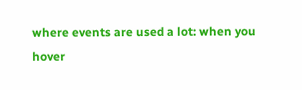where events are used a lot: when you hover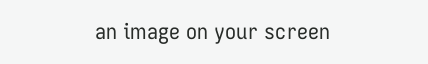an image on your screen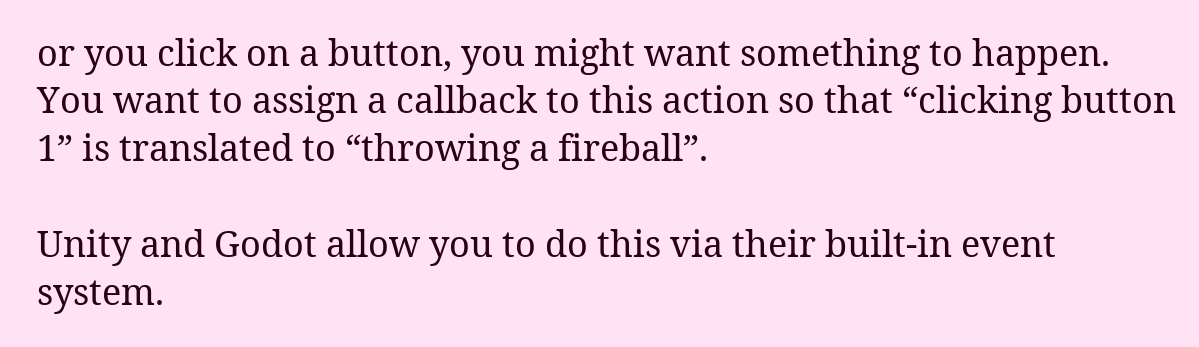or you click on a button, you might want something to happen. You want to assign a callback to this action so that “clicking button 1” is translated to “throwing a fireball”.

Unity and Godot allow you to do this via their built-in event system.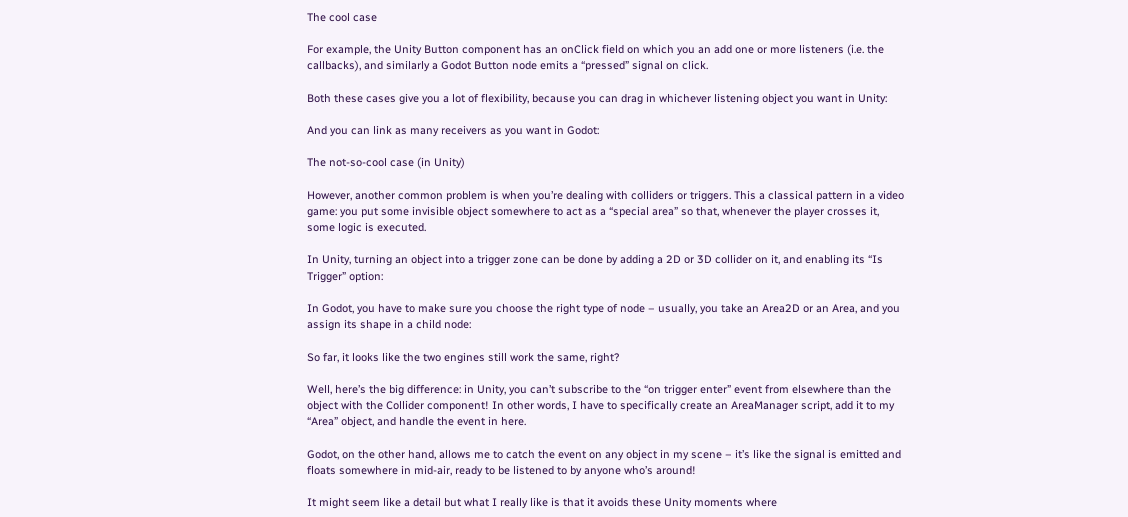The cool case

For example, the Unity Button component has an onClick field on which you an add one or more listeners (i.e. the callbacks), and similarly a Godot Button node emits a “pressed” signal on click.

Both these cases give you a lot of flexibility, because you can drag in whichever listening object you want in Unity:

And you can link as many receivers as you want in Godot:

The not-so-cool case (in Unity)

However, another common problem is when you’re dealing with colliders or triggers. This a classical pattern in a video game: you put some invisible object somewhere to act as a “special area” so that, whenever the player crosses it, some logic is executed.

In Unity, turning an object into a trigger zone can be done by adding a 2D or 3D collider on it, and enabling its “Is Trigger” option:

In Godot, you have to make sure you choose the right type of node – usually, you take an Area2D or an Area, and you assign its shape in a child node:

So far, it looks like the two engines still work the same, right?

Well, here’s the big difference: in Unity, you can’t subscribe to the “on trigger enter” event from elsewhere than the object with the Collider component! In other words, I have to specifically create an AreaManager script, add it to my “Area” object, and handle the event in here.

Godot, on the other hand, allows me to catch the event on any object in my scene – it’s like the signal is emitted and floats somewhere in mid-air, ready to be listened to by anyone who’s around!

It might seem like a detail but what I really like is that it avoids these Unity moments where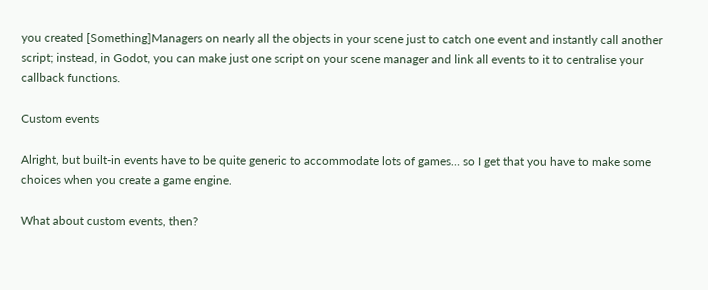you created [Something]Managers on nearly all the objects in your scene just to catch one event and instantly call another script; instead, in Godot, you can make just one script on your scene manager and link all events to it to centralise your callback functions.

Custom events

Alright, but built-in events have to be quite generic to accommodate lots of games… so I get that you have to make some choices when you create a game engine.

What about custom events, then?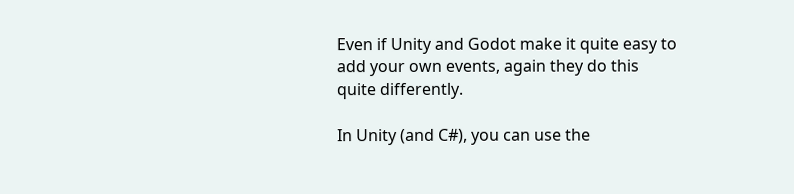Even if Unity and Godot make it quite easy to add your own events, again they do this quite differently.

In Unity (and C#), you can use the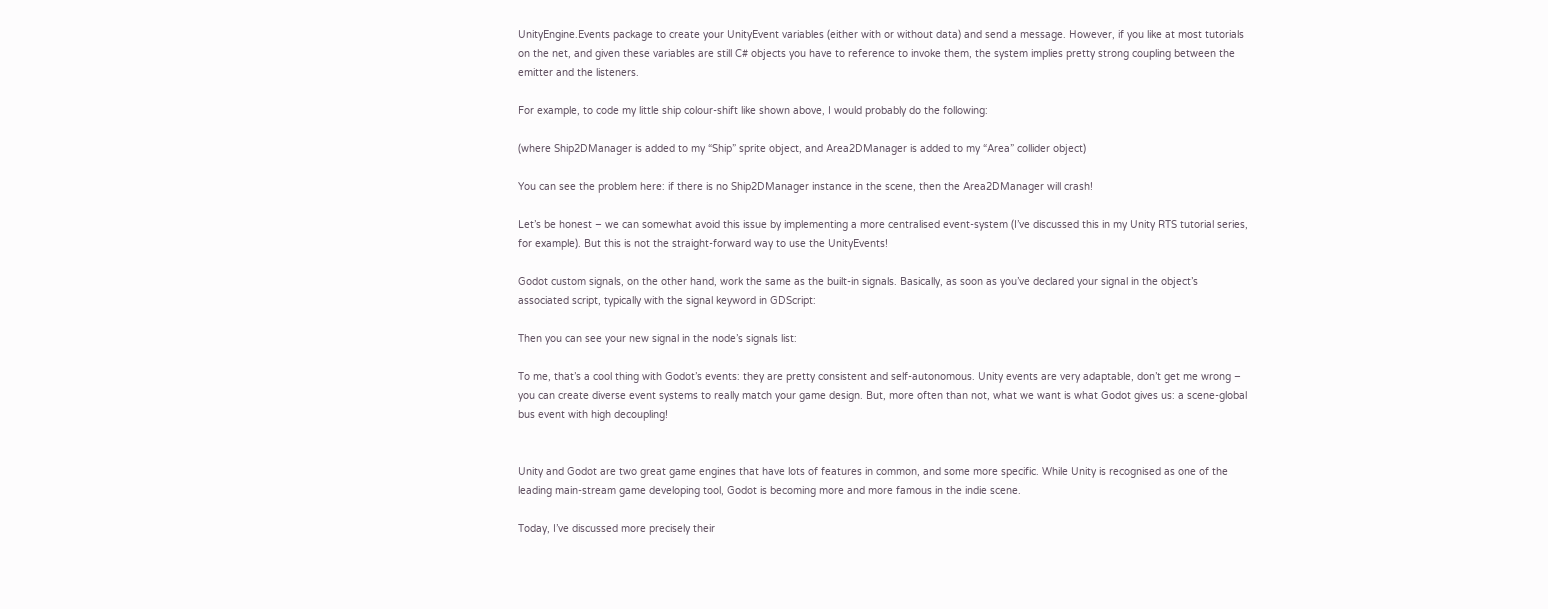UnityEngine.Events package to create your UnityEvent variables (either with or without data) and send a message. However, if you like at most tutorials on the net, and given these variables are still C# objects you have to reference to invoke them, the system implies pretty strong coupling between the emitter and the listeners.

For example, to code my little ship colour-shift like shown above, I would probably do the following:

(where Ship2DManager is added to my “Ship” sprite object, and Area2DManager is added to my “Area” collider object)

You can see the problem here: if there is no Ship2DManager instance in the scene, then the Area2DManager will crash!

Let’s be honest – we can somewhat avoid this issue by implementing a more centralised event-system (I’ve discussed this in my Unity RTS tutorial series, for example). But this is not the straight-forward way to use the UnityEvents!

Godot custom signals, on the other hand, work the same as the built-in signals. Basically, as soon as you’ve declared your signal in the object’s associated script, typically with the signal keyword in GDScript:

Then you can see your new signal in the node’s signals list:

To me, that’s a cool thing with Godot’s events: they are pretty consistent and self-autonomous. Unity events are very adaptable, don’t get me wrong – you can create diverse event systems to really match your game design. But, more often than not, what we want is what Godot gives us: a scene-global bus event with high decoupling!


Unity and Godot are two great game engines that have lots of features in common, and some more specific. While Unity is recognised as one of the leading main-stream game developing tool, Godot is becoming more and more famous in the indie scene.

Today, I’ve discussed more precisely their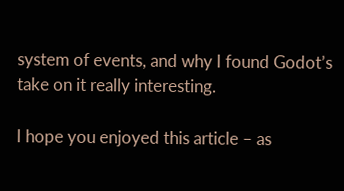system of events, and why I found Godot’s take on it really interesting.

I hope you enjoyed this article – as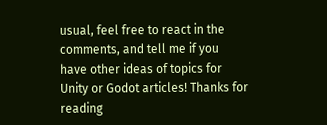usual, feel free to react in the comments, and tell me if you have other ideas of topics for Unity or Godot articles! Thanks for reading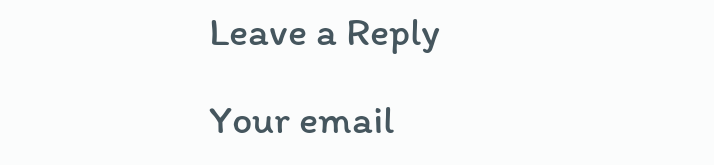Leave a Reply

Your email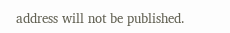address will not be published.